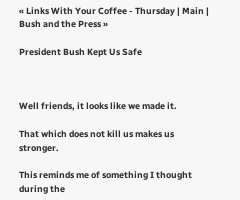« Links With Your Coffee - Thursday | Main | Bush and the Press »

President Bush Kept Us Safe



Well friends, it looks like we made it.

That which does not kill us makes us stronger.

This reminds me of something I thought during the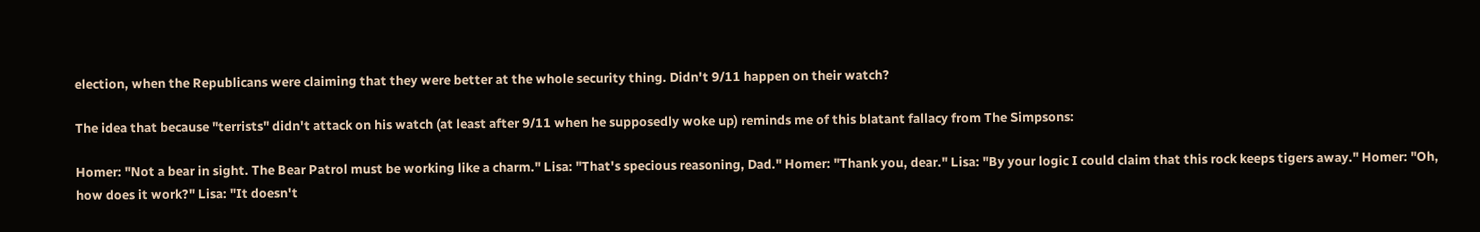election, when the Republicans were claiming that they were better at the whole security thing. Didn't 9/11 happen on their watch?

The idea that because "terrists" didn't attack on his watch (at least after 9/11 when he supposedly woke up) reminds me of this blatant fallacy from The Simpsons:

Homer: "Not a bear in sight. The Bear Patrol must be working like a charm." Lisa: "That's specious reasoning, Dad." Homer: "Thank you, dear." Lisa: "By your logic I could claim that this rock keeps tigers away." Homer: "Oh, how does it work?" Lisa: "It doesn't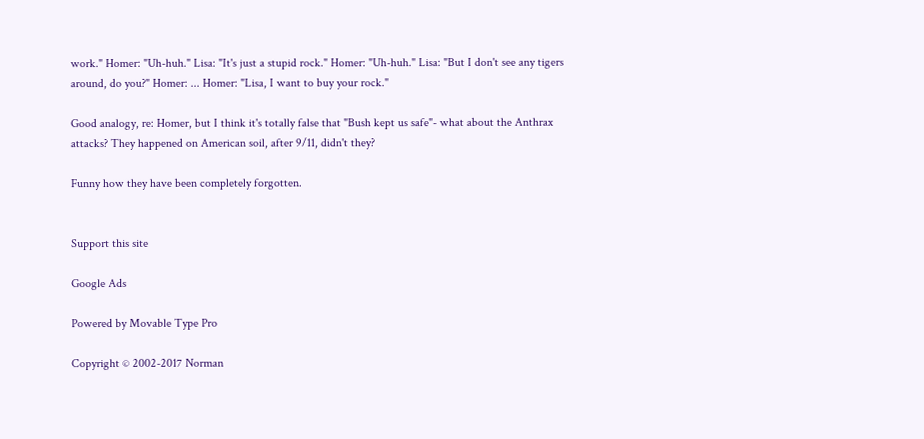work." Homer: "Uh-huh." Lisa: "It's just a stupid rock." Homer: "Uh-huh." Lisa: "But I don't see any tigers around, do you?" Homer: ... Homer: "Lisa, I want to buy your rock."

Good analogy, re: Homer, but I think it's totally false that "Bush kept us safe"- what about the Anthrax attacks? They happened on American soil, after 9/11, didn't they?

Funny how they have been completely forgotten.


Support this site

Google Ads

Powered by Movable Type Pro

Copyright © 2002-2017 Norman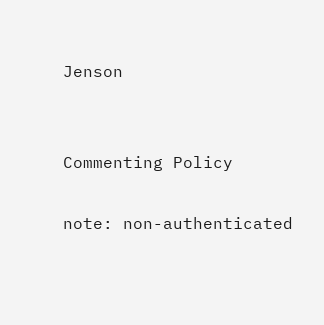Jenson


Commenting Policy

note: non-authenticated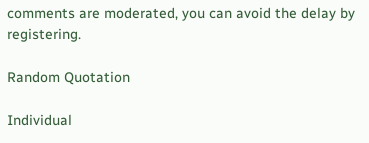comments are moderated, you can avoid the delay by registering.

Random Quotation

Individual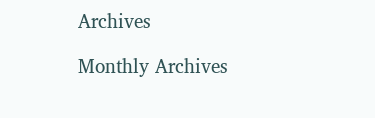Archives

Monthly Archives